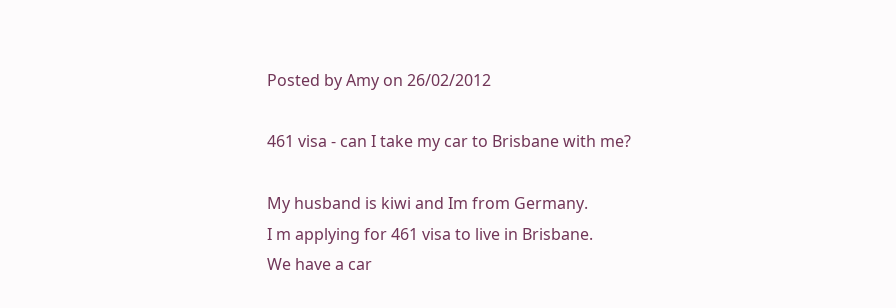Posted by Amy on 26/02/2012

461 visa - can I take my car to Brisbane with me?

My husband is kiwi and Im from Germany.
I m applying for 461 visa to live in Brisbane.
We have a car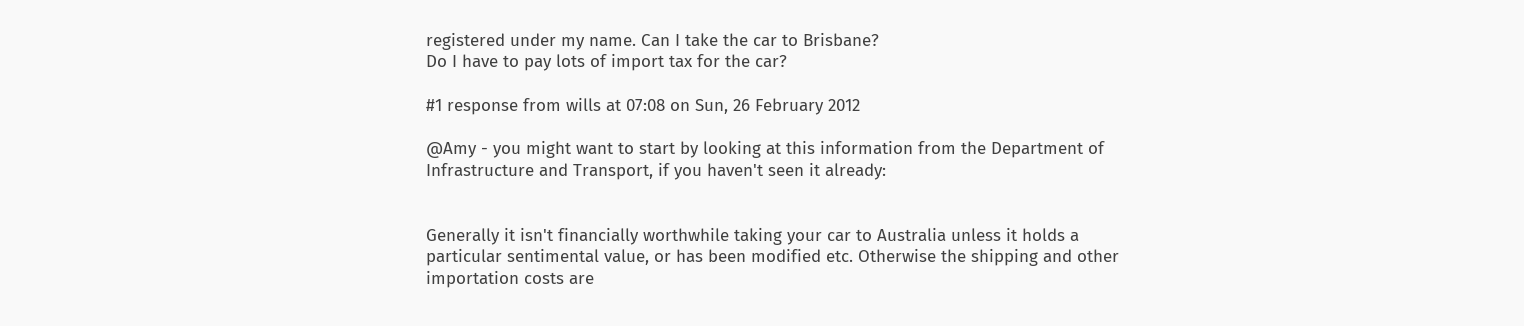registered under my name. Can I take the car to Brisbane?
Do I have to pay lots of import tax for the car?

#1 response from wills at 07:08 on Sun, 26 February 2012

@Amy - you might want to start by looking at this information from the Department of Infrastructure and Transport, if you haven't seen it already:


Generally it isn't financially worthwhile taking your car to Australia unless it holds a particular sentimental value, or has been modified etc. Otherwise the shipping and other importation costs are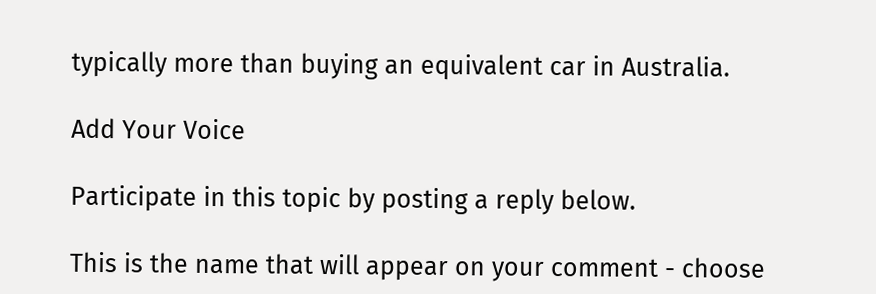typically more than buying an equivalent car in Australia.

Add Your Voice

Participate in this topic by posting a reply below.

This is the name that will appear on your comment - choose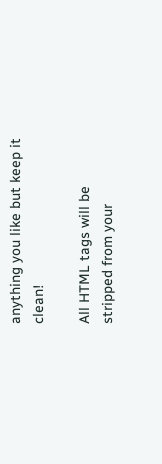anything you like but keep it clean!

All HTML tags will be stripped from your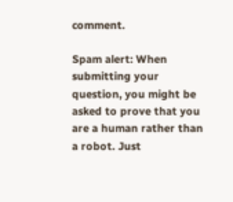comment.

Spam alert: When submitting your question, you might be asked to prove that you are a human rather than a robot. Just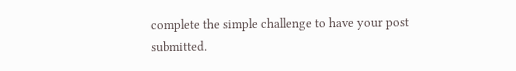complete the simple challenge to have your post submitted.